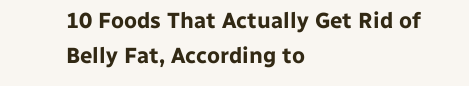10 Foods That Actually Get Rid of Belly Fat, According to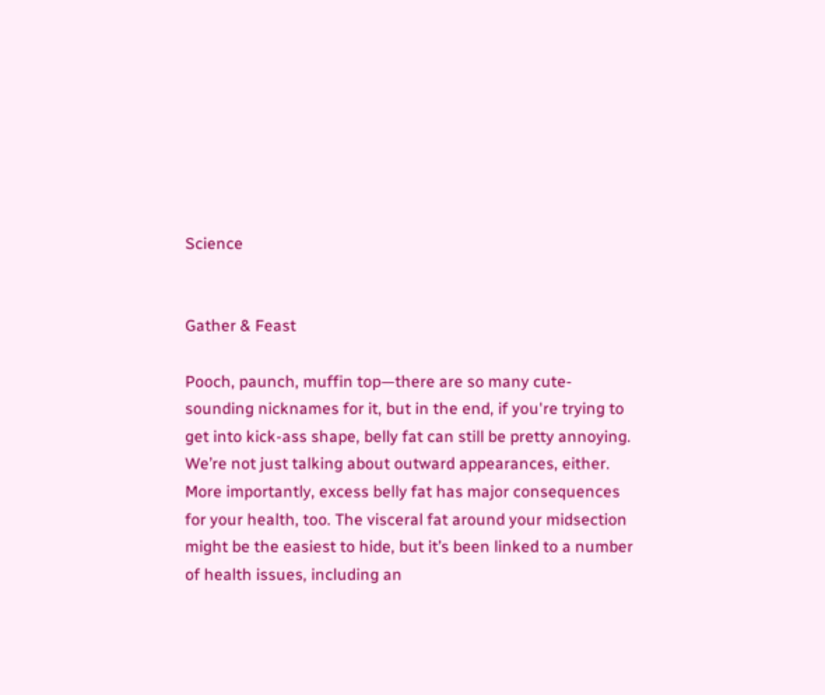Science


Gather & Feast

Pooch, paunch, muffin top—there are so many cute-sounding nicknames for it, but in the end, if you're trying to get into kick-ass shape, belly fat can still be pretty annoying. We’re not just talking about outward appearances, either. More importantly, excess belly fat has major consequences for your health, too. The visceral fat around your midsection might be the easiest to hide, but it’s been linked to a number of health issues, including an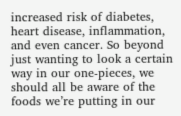increased risk of diabetes, heart disease, inflammation, and even cancer. So beyond just wanting to look a certain way in our one-pieces, we should all be aware of the foods we’re putting in our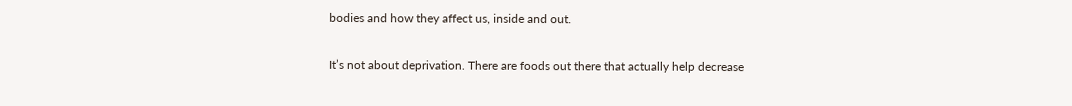bodies and how they affect us, inside and out.

It’s not about deprivation. There are foods out there that actually help decrease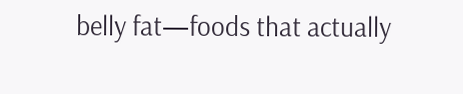belly fat—foods that actually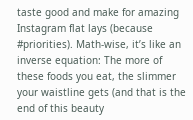taste good and make for amazing Instagram flat lays (because #priorities). Math-wise, it’s like an inverse equation: The more of these foods you eat, the slimmer your waistline gets (and that is the end of this beauty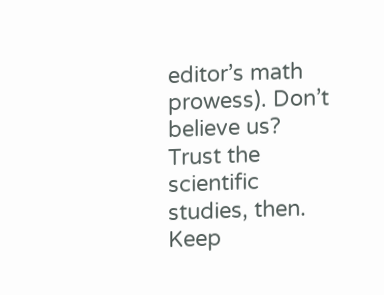editor’s math prowess). Don’t believe us? Trust the scientific studies, then. Keep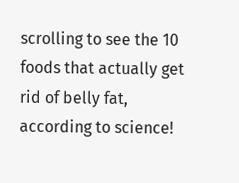scrolling to see the 10 foods that actually get rid of belly fat, according to science!